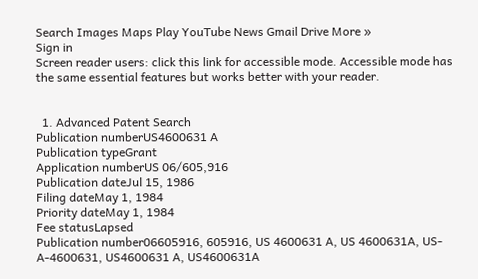Search Images Maps Play YouTube News Gmail Drive More »
Sign in
Screen reader users: click this link for accessible mode. Accessible mode has the same essential features but works better with your reader.


  1. Advanced Patent Search
Publication numberUS4600631 A
Publication typeGrant
Application numberUS 06/605,916
Publication dateJul 15, 1986
Filing dateMay 1, 1984
Priority dateMay 1, 1984
Fee statusLapsed
Publication number06605916, 605916, US 4600631 A, US 4600631A, US-A-4600631, US4600631 A, US4600631A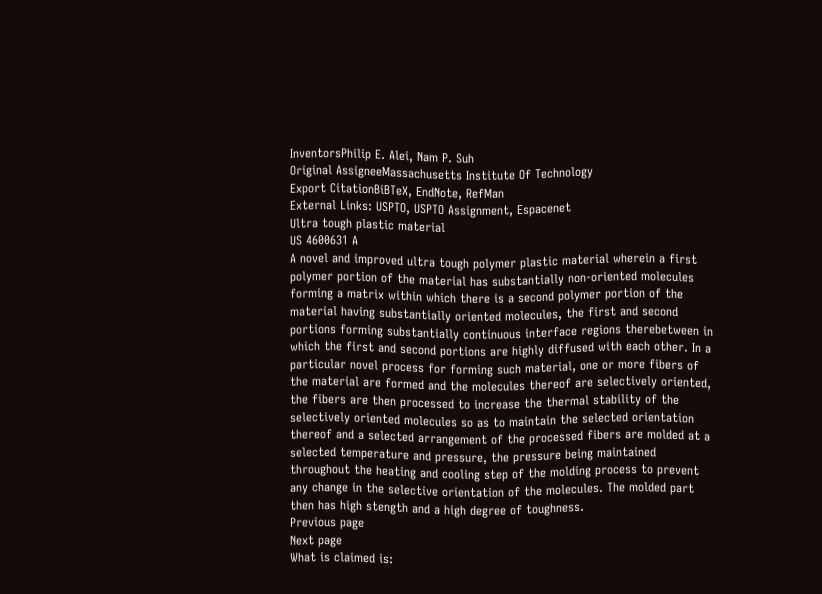InventorsPhilip E. Alei, Nam P. Suh
Original AssigneeMassachusetts Institute Of Technology
Export CitationBiBTeX, EndNote, RefMan
External Links: USPTO, USPTO Assignment, Espacenet
Ultra tough plastic material
US 4600631 A
A novel and improved ultra tough polymer plastic material wherein a first polymer portion of the material has substantially non-oriented molecules forming a matrix within which there is a second polymer portion of the material having substantially oriented molecules, the first and second portions forming substantially continuous interface regions therebetween in which the first and second portions are highly diffused with each other. In a particular novel process for forming such material, one or more fibers of the material are formed and the molecules thereof are selectively oriented, the fibers are then processed to increase the thermal stability of the selectively oriented molecules so as to maintain the selected orientation thereof and a selected arrangement of the processed fibers are molded at a selected temperature and pressure, the pressure being maintained throughout the heating and cooling step of the molding process to prevent any change in the selective orientation of the molecules. The molded part then has high stength and a high degree of toughness.
Previous page
Next page
What is claimed is: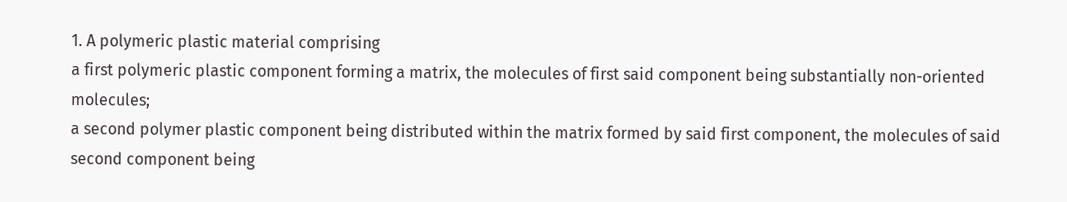1. A polymeric plastic material comprising
a first polymeric plastic component forming a matrix, the molecules of first said component being substantially non-oriented molecules;
a second polymer plastic component being distributed within the matrix formed by said first component, the molecules of said second component being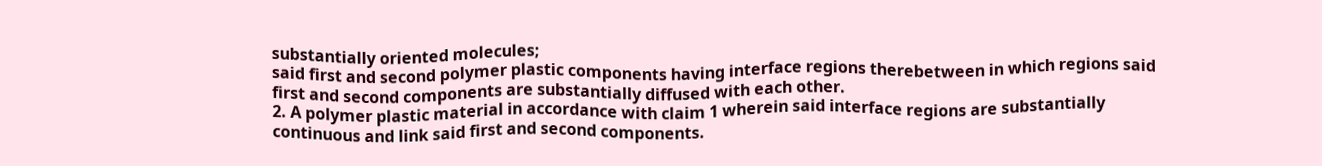substantially oriented molecules;
said first and second polymer plastic components having interface regions therebetween in which regions said first and second components are substantially diffused with each other.
2. A polymer plastic material in accordance with claim 1 wherein said interface regions are substantially continuous and link said first and second components.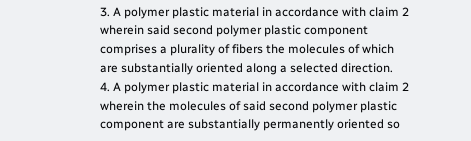3. A polymer plastic material in accordance with claim 2 wherein said second polymer plastic component comprises a plurality of fibers the molecules of which are substantially oriented along a selected direction.
4. A polymer plastic material in accordance with claim 2 wherein the molecules of said second polymer plastic component are substantially permanently oriented so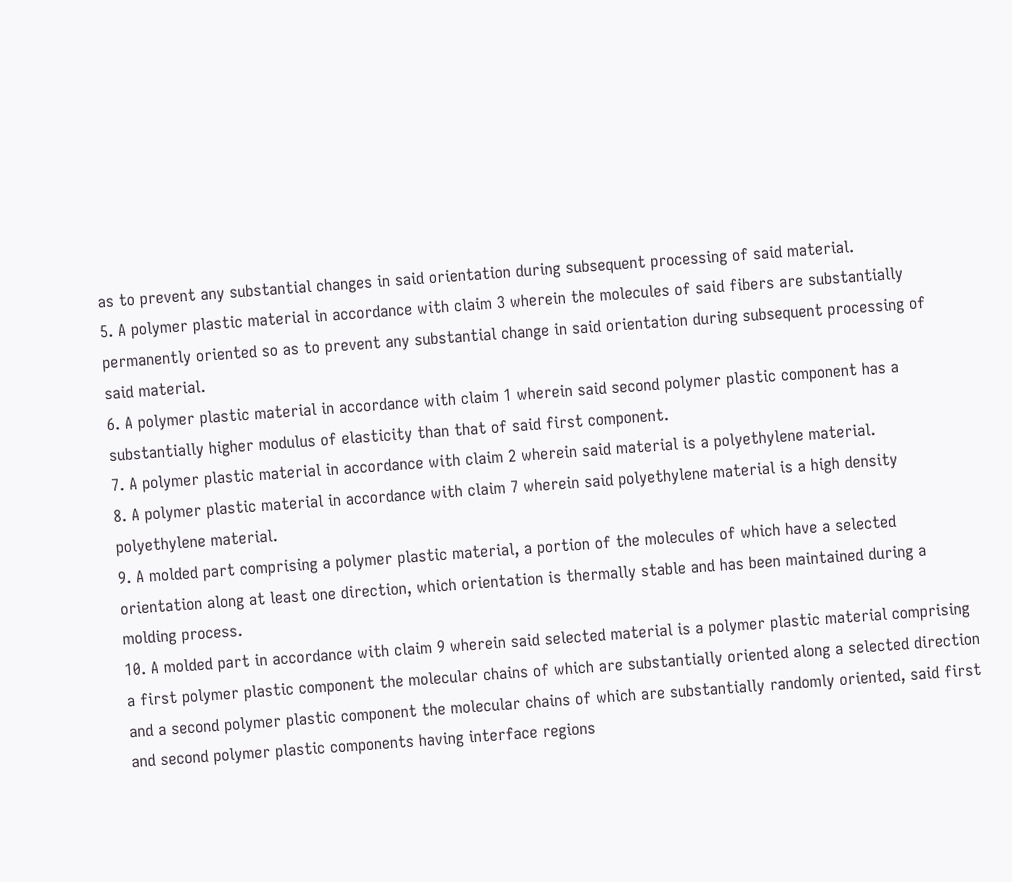as to prevent any substantial changes in said orientation during subsequent processing of said material.
5. A polymer plastic material in accordance with claim 3 wherein the molecules of said fibers are substantially permanently oriented so as to prevent any substantial change in said orientation during subsequent processing of said material.
6. A polymer plastic material in accordance with claim 1 wherein said second polymer plastic component has a substantially higher modulus of elasticity than that of said first component.
7. A polymer plastic material in accordance with claim 2 wherein said material is a polyethylene material.
8. A polymer plastic material in accordance with claim 7 wherein said polyethylene material is a high density polyethylene material.
9. A molded part comprising a polymer plastic material, a portion of the molecules of which have a selected orientation along at least one direction, which orientation is thermally stable and has been maintained during a molding process.
10. A molded part in accordance with claim 9 wherein said selected material is a polymer plastic material comprising a first polymer plastic component the molecular chains of which are substantially oriented along a selected direction and a second polymer plastic component the molecular chains of which are substantially randomly oriented, said first and second polymer plastic components having interface regions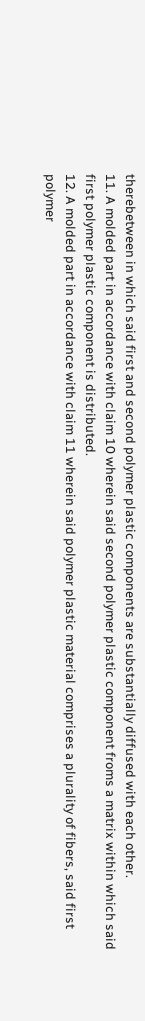therebetween in which said first and second polymer plastic components are substantially diffused with each other.
11. A molded part in accordance with claim 10 wherein said second polymer plastic component froms a matrix within which said first polymer plastic component is distributed.
12. A molded part in accordance with claim 11 wherein said polymer plastic material comprises a plurality of fibers, said first polymer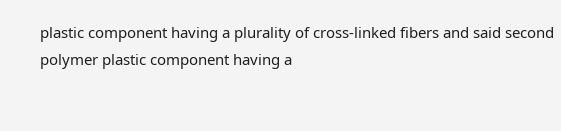plastic component having a plurality of cross-linked fibers and said second polymer plastic component having a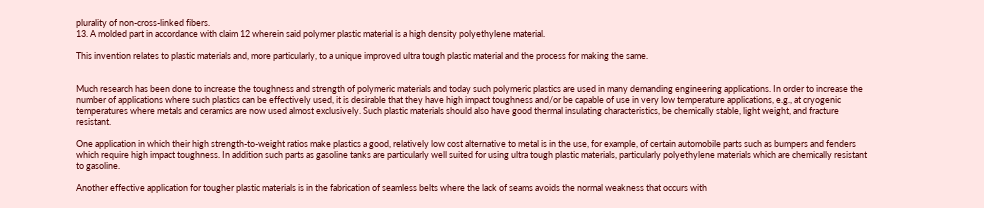plurality of non-cross-linked fibers.
13. A molded part in accordance with claim 12 wherein said polymer plastic material is a high density polyethylene material.

This invention relates to plastic materials and, more particularly, to a unique improved ultra tough plastic material and the process for making the same.


Much research has been done to increase the toughness and strength of polymeric materials and today such polymeric plastics are used in many demanding engineering applications. In order to increase the number of applications where such plastics can be effectively used, it is desirable that they have high impact toughness and/or be capable of use in very low temperature applications, e.g., at cryogenic temperatures where metals and ceramics are now used almost exclusively. Such plastic materials should also have good thermal insulating characteristics, be chemically stable, light weight, and fracture resistant.

One application in which their high strength-to-weight ratios make plastics a good, relatively low cost alternative to metal is in the use, for example, of certain automobile parts such as bumpers and fenders which require high impact toughness. In addition such parts as gasoline tanks are particularly well suited for using ultra tough plastic materials, particularly polyethylene materials which are chemically resistant to gasoline.

Another effective application for tougher plastic materials is in the fabrication of seamless belts where the lack of seams avoids the normal weakness that occurs with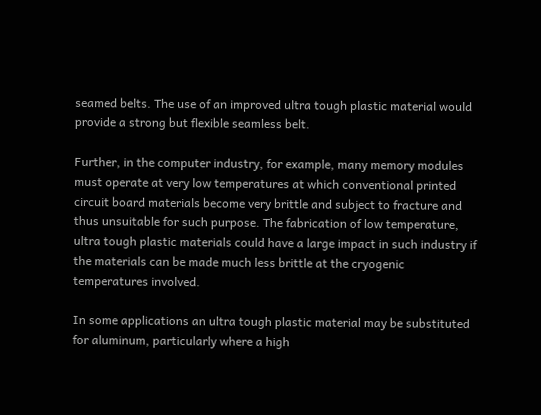seamed belts. The use of an improved ultra tough plastic material would provide a strong but flexible seamless belt.

Further, in the computer industry, for example, many memory modules must operate at very low temperatures at which conventional printed circuit board materials become very brittle and subject to fracture and thus unsuitable for such purpose. The fabrication of low temperature, ultra tough plastic materials could have a large impact in such industry if the materials can be made much less brittle at the cryogenic temperatures involved.

In some applications an ultra tough plastic material may be substituted for aluminum, particularly where a high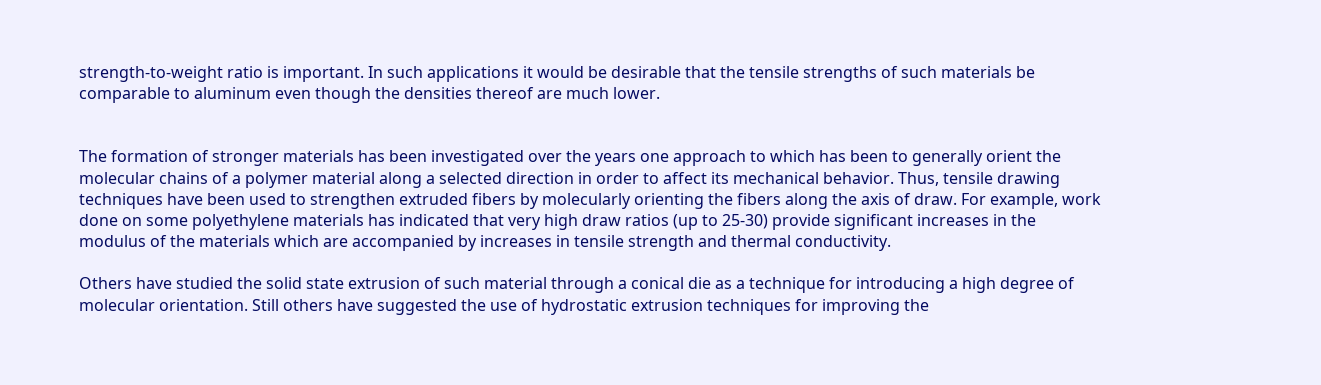strength-to-weight ratio is important. In such applications it would be desirable that the tensile strengths of such materials be comparable to aluminum even though the densities thereof are much lower.


The formation of stronger materials has been investigated over the years one approach to which has been to generally orient the molecular chains of a polymer material along a selected direction in order to affect its mechanical behavior. Thus, tensile drawing techniques have been used to strengthen extruded fibers by molecularly orienting the fibers along the axis of draw. For example, work done on some polyethylene materials has indicated that very high draw ratios (up to 25-30) provide significant increases in the modulus of the materials which are accompanied by increases in tensile strength and thermal conductivity.

Others have studied the solid state extrusion of such material through a conical die as a technique for introducing a high degree of molecular orientation. Still others have suggested the use of hydrostatic extrusion techniques for improving the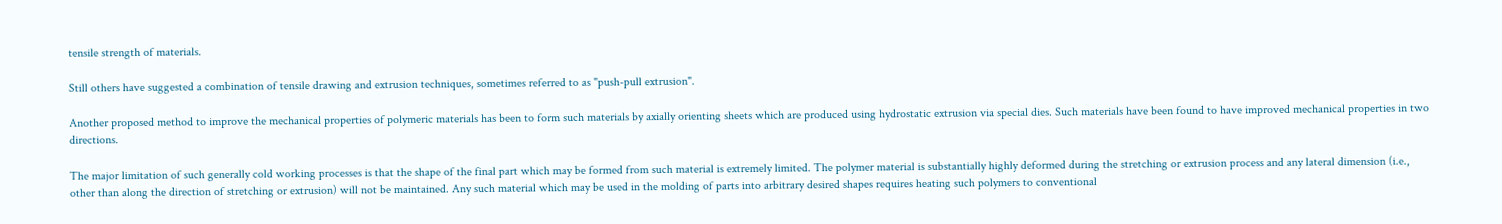tensile strength of materials.

Still others have suggested a combination of tensile drawing and extrusion techniques, sometimes referred to as "push-pull extrusion".

Another proposed method to improve the mechanical properties of polymeric materials has been to form such materials by axially orienting sheets which are produced using hydrostatic extrusion via special dies. Such materials have been found to have improved mechanical properties in two directions.

The major limitation of such generally cold working processes is that the shape of the final part which may be formed from such material is extremely limited. The polymer material is substantially highly deformed during the stretching or extrusion process and any lateral dimension (i.e., other than along the direction of stretching or extrusion) will not be maintained. Any such material which may be used in the molding of parts into arbitrary desired shapes requires heating such polymers to conventional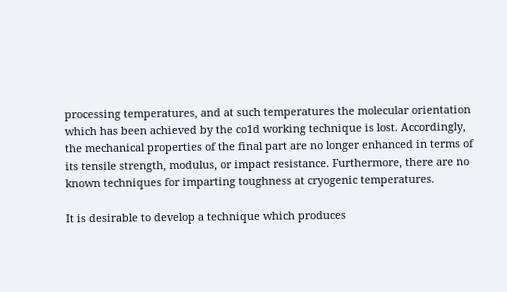processing temperatures, and at such temperatures the molecular orientation which has been achieved by the co1d working technique is lost. Accordingly, the mechanical properties of the final part are no longer enhanced in terms of its tensile strength, modulus, or impact resistance. Furthermore, there are no known techniques for imparting toughness at cryogenic temperatures.

It is desirable to develop a technique which produces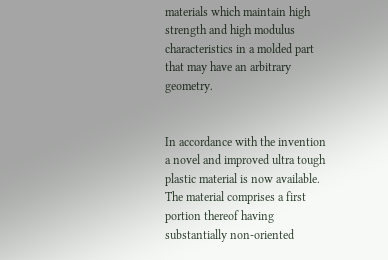materials which maintain high strength and high modulus characteristics in a molded part that may have an arbitrary geometry.


In accordance with the invention a novel and improved ultra tough plastic material is now available. The material comprises a first portion thereof having substantially non-oriented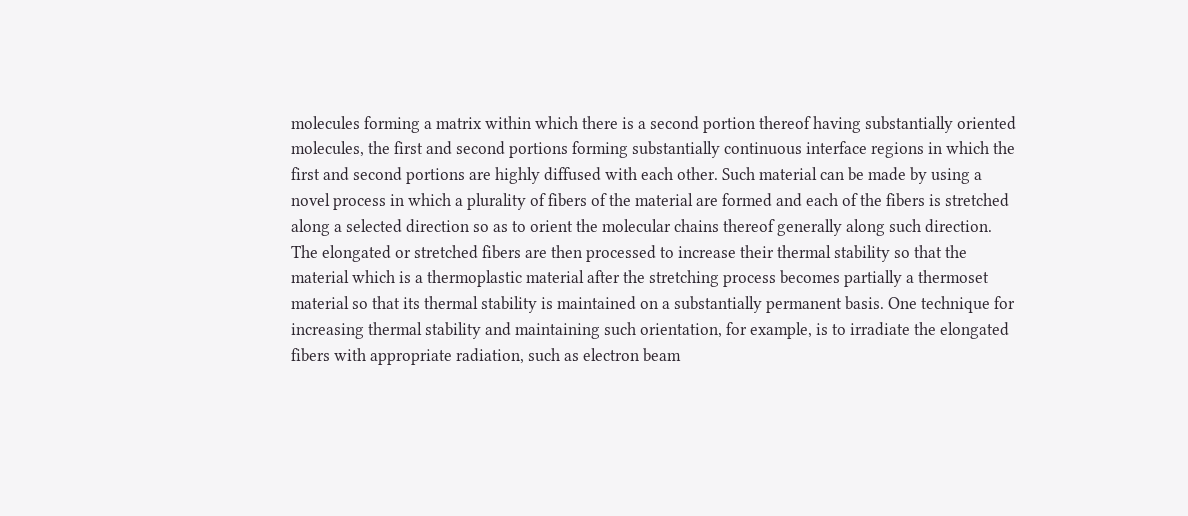molecules forming a matrix within which there is a second portion thereof having substantially oriented molecules, the first and second portions forming substantially continuous interface regions in which the first and second portions are highly diffused with each other. Such material can be made by using a novel process in which a plurality of fibers of the material are formed and each of the fibers is stretched along a selected direction so as to orient the molecular chains thereof generally along such direction. The elongated or stretched fibers are then processed to increase their thermal stability so that the material which is a thermoplastic material after the stretching process becomes partially a thermoset material so that its thermal stability is maintained on a substantially permanent basis. One technique for increasing thermal stability and maintaining such orientation, for example, is to irradiate the elongated fibers with appropriate radiation, such as electron beam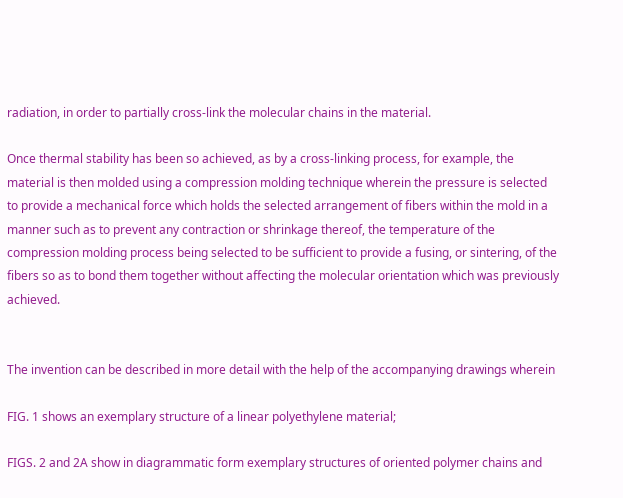radiation, in order to partially cross-link the molecular chains in the material.

Once thermal stability has been so achieved, as by a cross-linking process, for example, the material is then molded using a compression molding technique wherein the pressure is selected to provide a mechanical force which holds the selected arrangement of fibers within the mold in a manner such as to prevent any contraction or shrinkage thereof, the temperature of the compression molding process being selected to be sufficient to provide a fusing, or sintering, of the fibers so as to bond them together without affecting the molecular orientation which was previously achieved.


The invention can be described in more detail with the help of the accompanying drawings wherein

FIG. 1 shows an exemplary structure of a linear polyethylene material;

FIGS. 2 and 2A show in diagrammatic form exemplary structures of oriented polymer chains and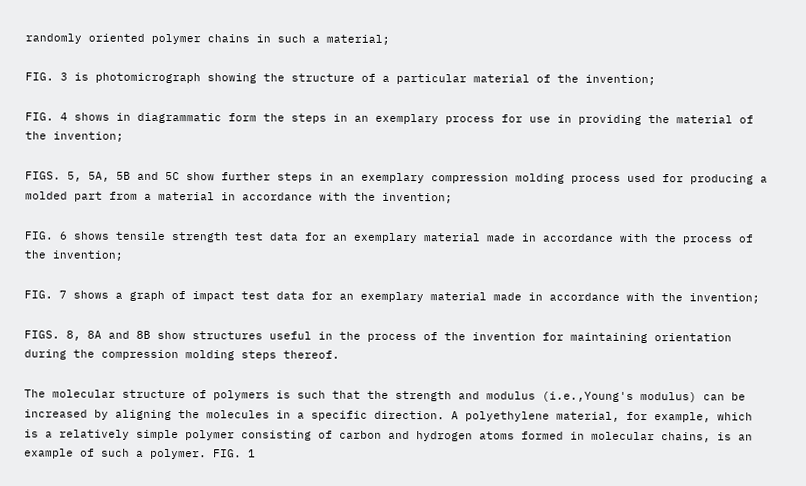randomly oriented polymer chains in such a material;

FIG. 3 is photomicrograph showing the structure of a particular material of the invention;

FIG. 4 shows in diagrammatic form the steps in an exemplary process for use in providing the material of the invention;

FIGS. 5, 5A, 5B and 5C show further steps in an exemplary compression molding process used for producing a molded part from a material in accordance with the invention;

FIG. 6 shows tensile strength test data for an exemplary material made in accordance with the process of the invention;

FIG. 7 shows a graph of impact test data for an exemplary material made in accordance with the invention;

FIGS. 8, 8A and 8B show structures useful in the process of the invention for maintaining orientation during the compression molding steps thereof.

The molecular structure of polymers is such that the strength and modulus (i.e.,Young's modulus) can be increased by aligning the molecules in a specific direction. A polyethylene material, for example, which is a relatively simple polymer consisting of carbon and hydrogen atoms formed in molecular chains, is an example of such a polymer. FIG. 1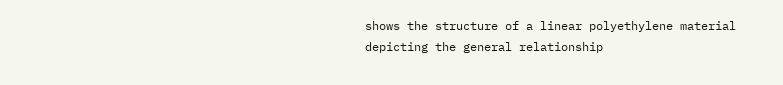shows the structure of a linear polyethylene material depicting the general relationship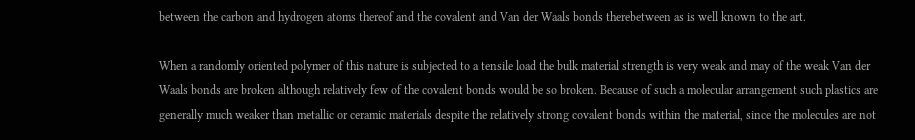between the carbon and hydrogen atoms thereof and the covalent and Van der Waals bonds therebetween as is well known to the art.

When a randomly oriented polymer of this nature is subjected to a tensile load the bulk material strength is very weak and may of the weak Van der Waals bonds are broken although relatively few of the covalent bonds would be so broken. Because of such a molecular arrangement such plastics are generally much weaker than metallic or ceramic materials despite the relatively strong covalent bonds within the material, since the molecules are not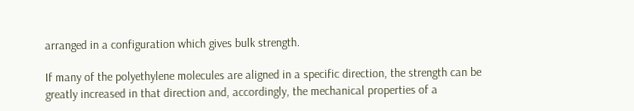arranged in a configuration which gives bulk strength.

If many of the polyethylene molecules are aligned in a specific direction, the strength can be greatly increased in that direction and, accordingly, the mechanical properties of a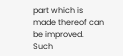part which is made thereof can be improved. Such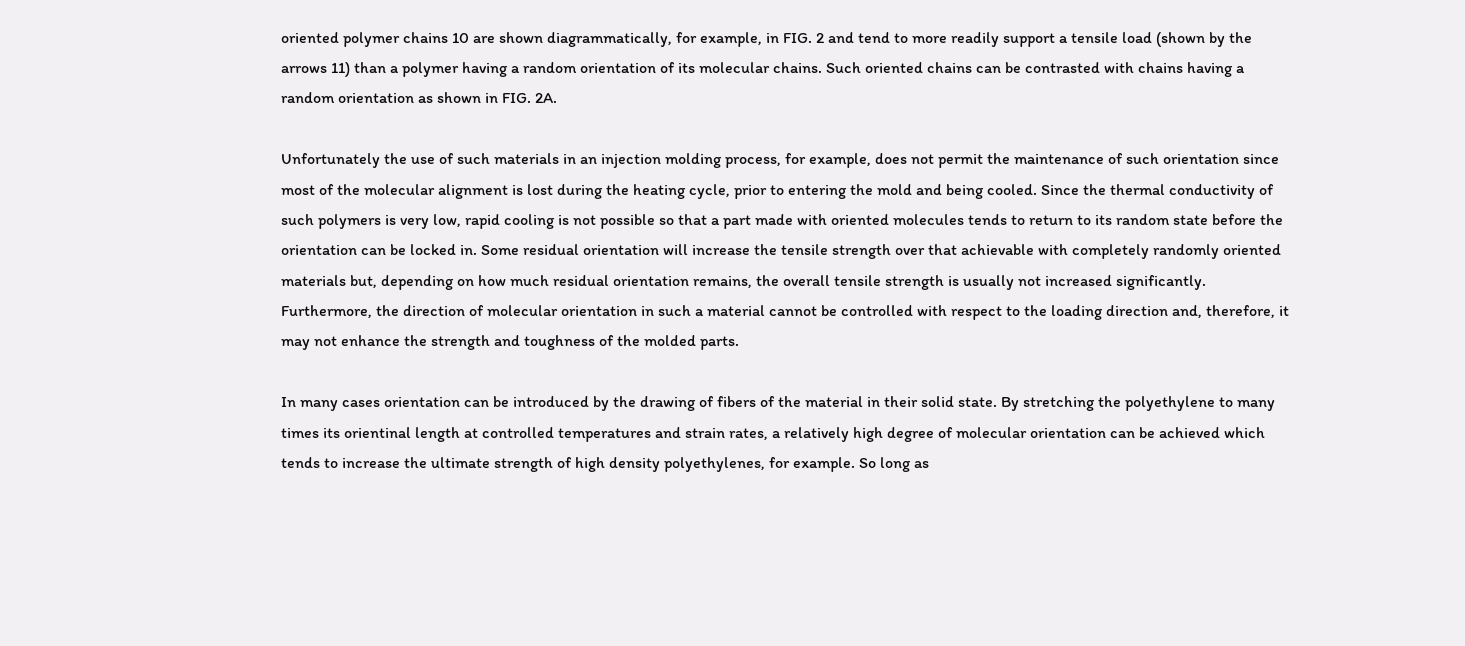oriented polymer chains 10 are shown diagrammatically, for example, in FIG. 2 and tend to more readily support a tensile load (shown by the arrows 11) than a polymer having a random orientation of its molecular chains. Such oriented chains can be contrasted with chains having a random orientation as shown in FIG. 2A.

Unfortunately the use of such materials in an injection molding process, for example, does not permit the maintenance of such orientation since most of the molecular alignment is lost during the heating cycle, prior to entering the mold and being cooled. Since the thermal conductivity of such polymers is very low, rapid cooling is not possible so that a part made with oriented molecules tends to return to its random state before the orientation can be locked in. Some residual orientation will increase the tensile strength over that achievable with completely randomly oriented materials but, depending on how much residual orientation remains, the overall tensile strength is usually not increased significantly. Furthermore, the direction of molecular orientation in such a material cannot be controlled with respect to the loading direction and, therefore, it may not enhance the strength and toughness of the molded parts.

In many cases orientation can be introduced by the drawing of fibers of the material in their solid state. By stretching the polyethylene to many times its orientinal length at controlled temperatures and strain rates, a relatively high degree of molecular orientation can be achieved which tends to increase the ultimate strength of high density polyethylenes, for example. So long as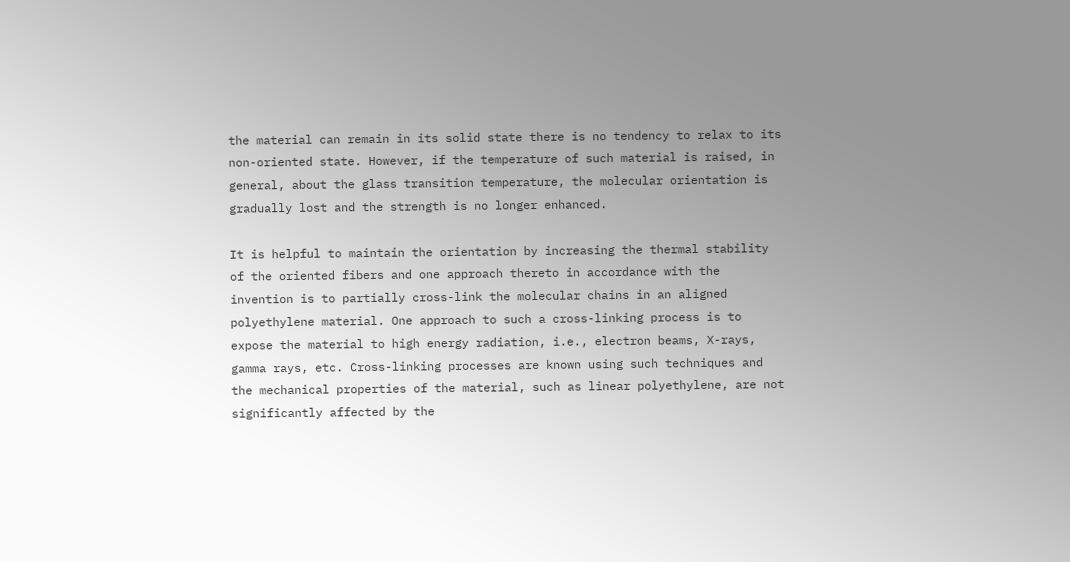the material can remain in its solid state there is no tendency to relax to its non-oriented state. However, if the temperature of such material is raised, in general, about the glass transition temperature, the molecular orientation is gradually lost and the strength is no longer enhanced.

It is helpful to maintain the orientation by increasing the thermal stability of the oriented fibers and one approach thereto in accordance with the invention is to partially cross-link the molecular chains in an aligned polyethylene material. One approach to such a cross-linking process is to expose the material to high energy radiation, i.e., electron beams, X-rays, gamma rays, etc. Cross-linking processes are known using such techniques and the mechanical properties of the material, such as linear polyethylene, are not significantly affected by the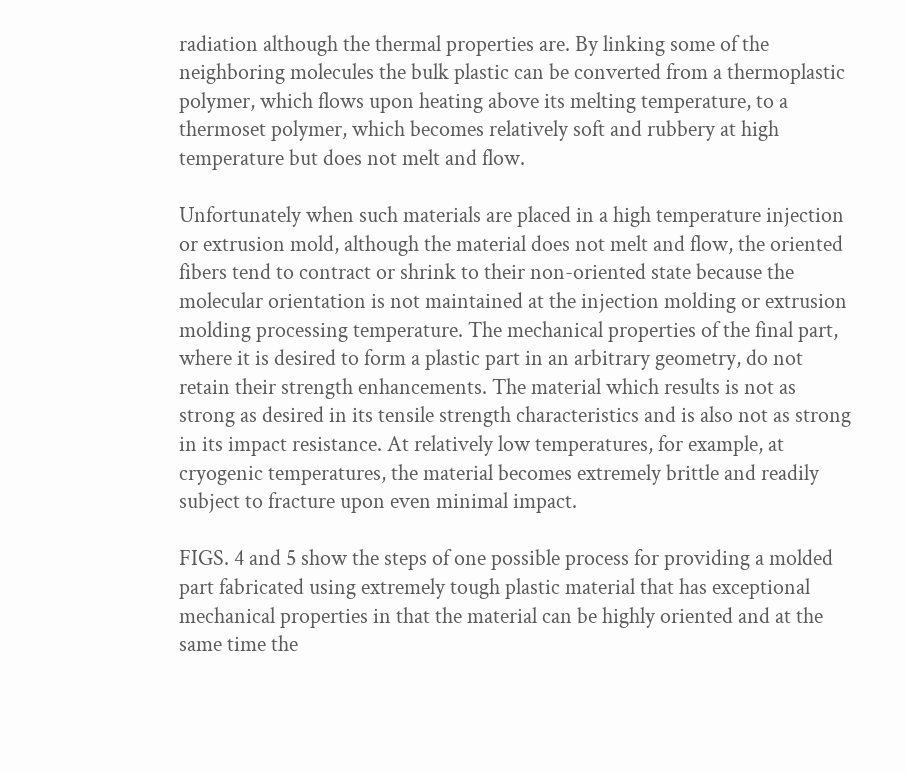radiation although the thermal properties are. By linking some of the neighboring molecules the bulk plastic can be converted from a thermoplastic polymer, which flows upon heating above its melting temperature, to a thermoset polymer, which becomes relatively soft and rubbery at high temperature but does not melt and flow.

Unfortunately when such materials are placed in a high temperature injection or extrusion mold, although the material does not melt and flow, the oriented fibers tend to contract or shrink to their non-oriented state because the molecular orientation is not maintained at the injection molding or extrusion molding processing temperature. The mechanical properties of the final part, where it is desired to form a plastic part in an arbitrary geometry, do not retain their strength enhancements. The material which results is not as strong as desired in its tensile strength characteristics and is also not as strong in its impact resistance. At relatively low temperatures, for example, at cryogenic temperatures, the material becomes extremely brittle and readily subject to fracture upon even minimal impact.

FIGS. 4 and 5 show the steps of one possible process for providing a molded part fabricated using extremely tough plastic material that has exceptional mechanical properties in that the material can be highly oriented and at the same time the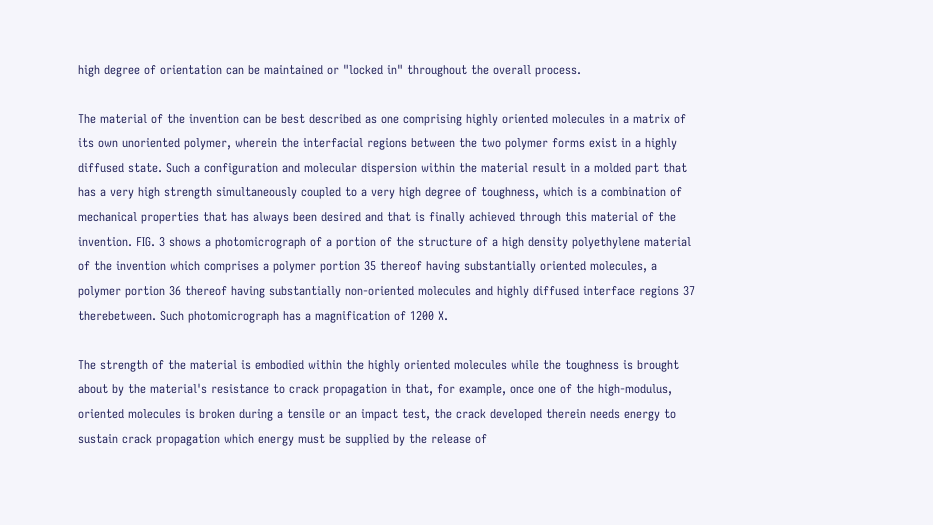high degree of orientation can be maintained or "locked in" throughout the overall process.

The material of the invention can be best described as one comprising highly oriented molecules in a matrix of its own unoriented polymer, wherein the interfacial regions between the two polymer forms exist in a highly diffused state. Such a configuration and molecular dispersion within the material result in a molded part that has a very high strength simultaneously coupled to a very high degree of toughness, which is a combination of mechanical properties that has always been desired and that is finally achieved through this material of the invention. FIG. 3 shows a photomicrograph of a portion of the structure of a high density polyethylene material of the invention which comprises a polymer portion 35 thereof having substantially oriented molecules, a polymer portion 36 thereof having substantially non-oriented molecules and highly diffused interface regions 37 therebetween. Such photomicrograph has a magnification of 1200 X.

The strength of the material is embodied within the highly oriented molecules while the toughness is brought about by the material's resistance to crack propagation in that, for example, once one of the high-modulus, oriented molecules is broken during a tensile or an impact test, the crack developed therein needs energy to sustain crack propagation which energy must be supplied by the release of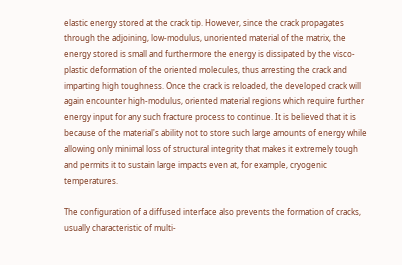elastic energy stored at the crack tip. However, since the crack propagates through the adjoining, low-modulus, unoriented material of the matrix, the energy stored is small and furthermore the energy is dissipated by the visco-plastic deformation of the oriented molecules, thus arresting the crack and imparting high toughness. Once the crack is reloaded, the developed crack will again encounter high-modulus, oriented material regions which require further energy input for any such fracture process to continue. It is believed that it is because of the material's ability not to store such large amounts of energy while allowing only minimal loss of structural integrity that makes it extremely tough and permits it to sustain large impacts even at, for example, cryogenic temperatures.

The configuration of a diffused interface also prevents the formation of cracks, usually characteristic of multi-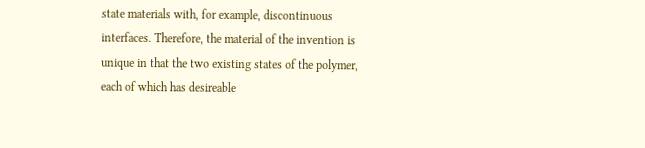state materials with, for example, discontinuous interfaces. Therefore, the material of the invention is unique in that the two existing states of the polymer, each of which has desireable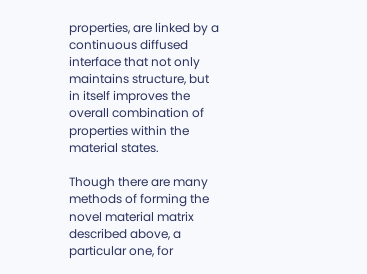properties, are linked by a continuous diffused interface that not only maintains structure, but in itself improves the overall combination of properties within the material states.

Though there are many methods of forming the novel material matrix described above, a particular one, for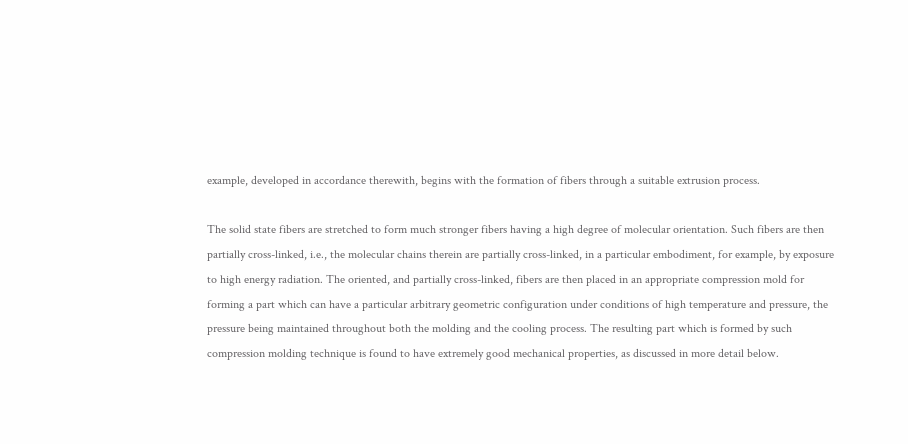example, developed in accordance therewith, begins with the formation of fibers through a suitable extrusion process.

The solid state fibers are stretched to form much stronger fibers having a high degree of molecular orientation. Such fibers are then partially cross-linked, i.e., the molecular chains therein are partially cross-linked, in a particular embodiment, for example, by exposure to high energy radiation. The oriented, and partially cross-linked, fibers are then placed in an appropriate compression mold for forming a part which can have a particular arbitrary geometric configuration under conditions of high temperature and pressure, the pressure being maintained throughout both the molding and the cooling process. The resulting part which is formed by such compression molding technique is found to have extremely good mechanical properties, as discussed in more detail below.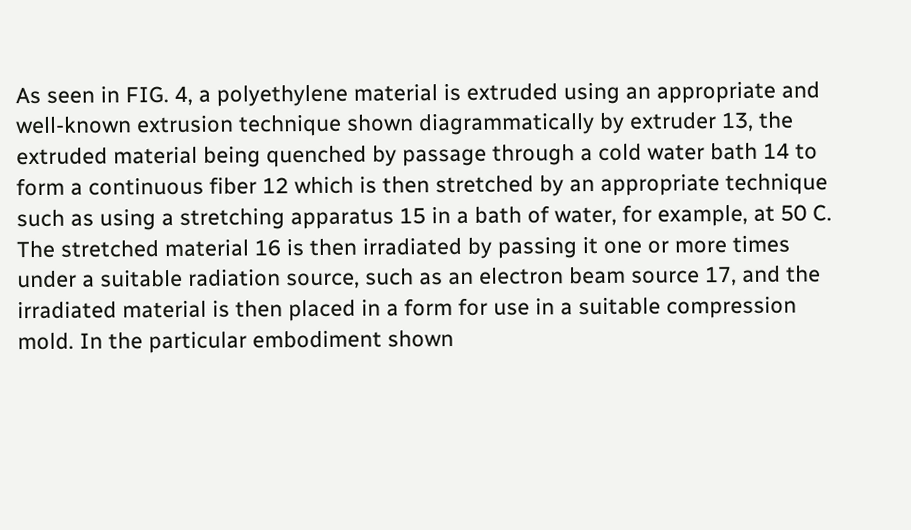As seen in FIG. 4, a polyethylene material is extruded using an appropriate and well-known extrusion technique shown diagrammatically by extruder 13, the extruded material being quenched by passage through a cold water bath 14 to form a continuous fiber 12 which is then stretched by an appropriate technique such as using a stretching apparatus 15 in a bath of water, for example, at 50 C. The stretched material 16 is then irradiated by passing it one or more times under a suitable radiation source, such as an electron beam source 17, and the irradiated material is then placed in a form for use in a suitable compression mold. In the particular embodiment shown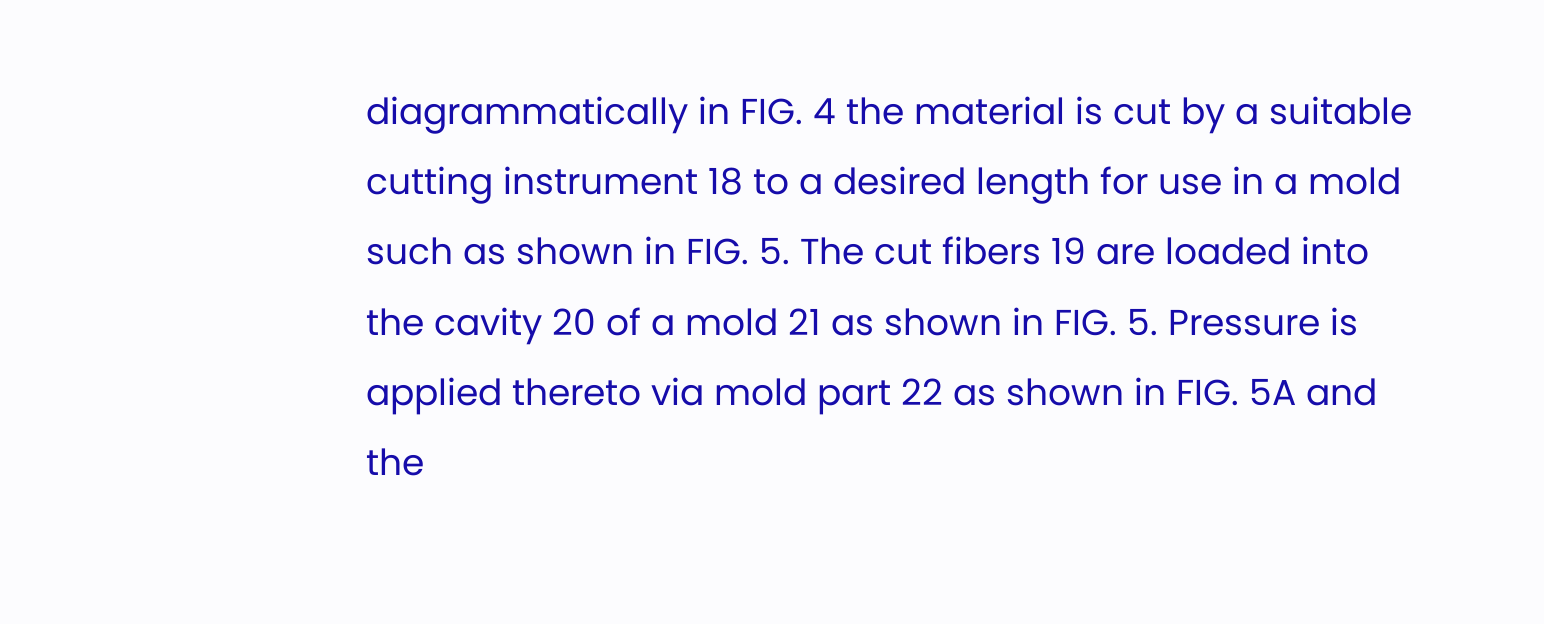diagrammatically in FIG. 4 the material is cut by a suitable cutting instrument 18 to a desired length for use in a mold such as shown in FIG. 5. The cut fibers 19 are loaded into the cavity 20 of a mold 21 as shown in FIG. 5. Pressure is applied thereto via mold part 22 as shown in FIG. 5A and the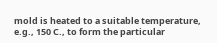mold is heated to a suitable temperature, e.g., 150 C., to form the particular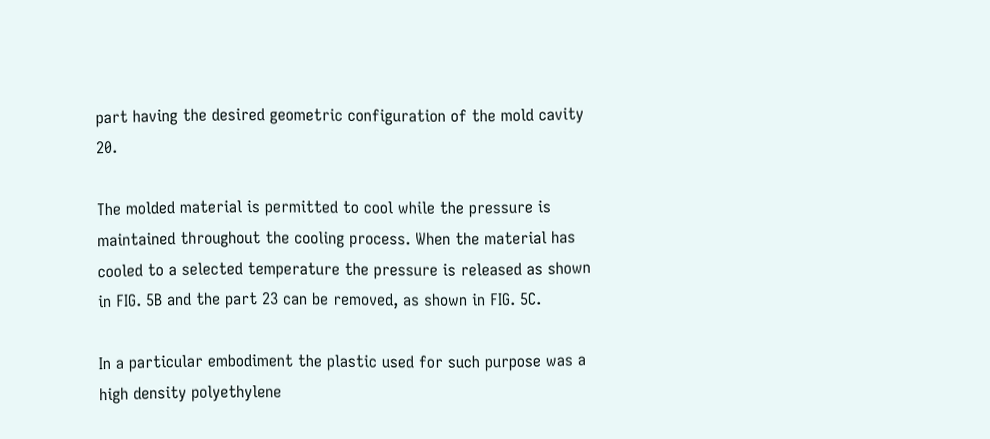part having the desired geometric configuration of the mold cavity 20.

The molded material is permitted to cool while the pressure is maintained throughout the cooling process. When the material has cooled to a selected temperature the pressure is released as shown in FIG. 5B and the part 23 can be removed, as shown in FIG. 5C.

In a particular embodiment the plastic used for such purpose was a high density polyethylene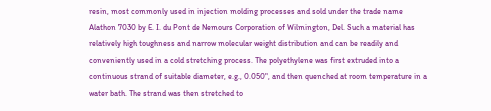resin, most commonly used in injection molding processes and sold under the trade name Alathon 7030 by E. I. du Pont de Nemours Corporation of Wilmington, Del. Such a material has relatively high toughness and narrow molecular weight distribution and can be readily and conveniently used in a cold stretching process. The polyethylene was first extruded into a continuous strand of suitable diameter, e.g., 0.050", and then quenched at room temperature in a water bath. The strand was then stretched to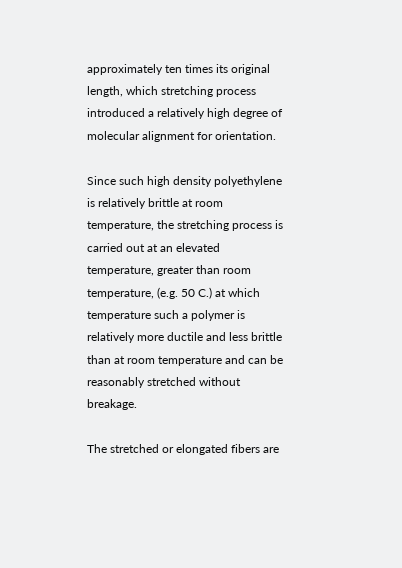approximately ten times its original length, which stretching process introduced a relatively high degree of molecular alignment for orientation.

Since such high density polyethylene is relatively brittle at room temperature, the stretching process is carried out at an elevated temperature, greater than room temperature, (e.g. 50 C.) at which temperature such a polymer is relatively more ductile and less brittle than at room temperature and can be reasonably stretched without breakage.

The stretched or elongated fibers are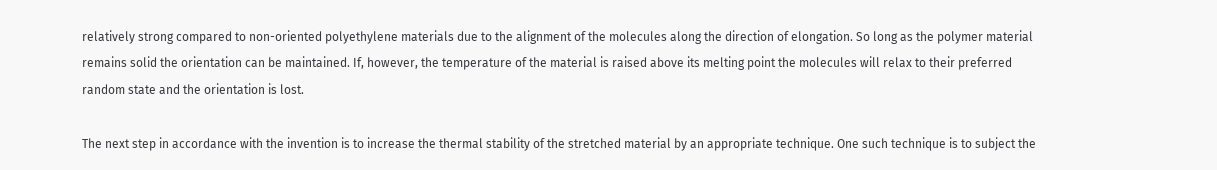relatively strong compared to non-oriented polyethylene materials due to the alignment of the molecules along the direction of elongation. So long as the polymer material remains solid the orientation can be maintained. If, however, the temperature of the material is raised above its melting point the molecules will relax to their preferred random state and the orientation is lost.

The next step in accordance with the invention is to increase the thermal stability of the stretched material by an appropriate technique. One such technique is to subject the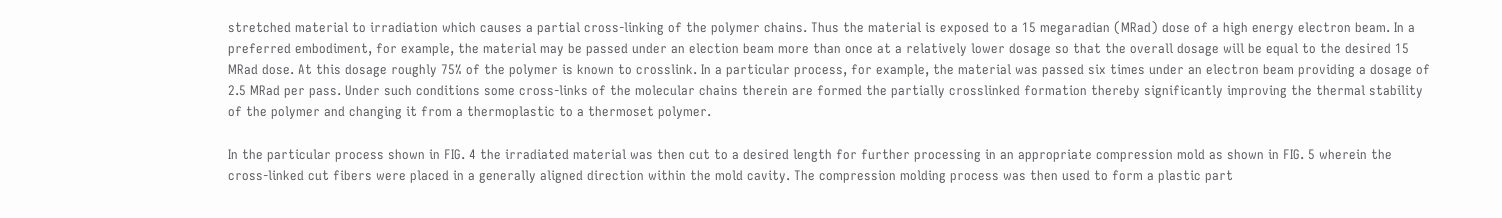stretched material to irradiation which causes a partial cross-linking of the polymer chains. Thus the material is exposed to a 15 megaradian (MRad) dose of a high energy electron beam. In a preferred embodiment, for example, the material may be passed under an election beam more than once at a relatively lower dosage so that the overall dosage will be equal to the desired 15 MRad dose. At this dosage roughly 75% of the polymer is known to crosslink. In a particular process, for example, the material was passed six times under an electron beam providing a dosage of 2.5 MRad per pass. Under such conditions some cross-links of the molecular chains therein are formed the partially crosslinked formation thereby significantly improving the thermal stability of the polymer and changing it from a thermoplastic to a thermoset polymer.

In the particular process shown in FIG. 4 the irradiated material was then cut to a desired length for further processing in an appropriate compression mold as shown in FIG. 5 wherein the cross-linked cut fibers were placed in a generally aligned direction within the mold cavity. The compression molding process was then used to form a plastic part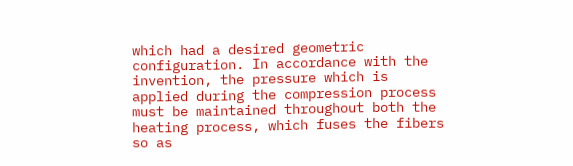which had a desired geometric configuration. In accordance with the invention, the pressure which is applied during the compression process must be maintained throughout both the heating process, which fuses the fibers so as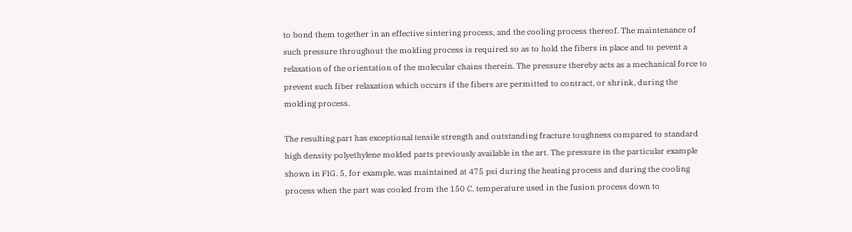to bond them together in an effective sintering process, and the cooling process thereof. The maintenance of such pressure throughout the molding process is required so as to hold the fibers in place and to pevent a relaxation of the orientation of the molecular chains therein. The pressure thereby acts as a mechanical force to prevent such fiber relaxation which occurs if the fibers are permitted to contract, or shrink, during the molding process.

The resulting part has exceptional tensile strength and outstanding fracture toughness compared to standard high density polyethylene molded parts previously available in the art. The pressure in the particular example shown in FIG. 5, for example, was maintained at 475 psi during the heating process and during the cooling process when the part was cooled from the 150 C. temperature used in the fusion process down to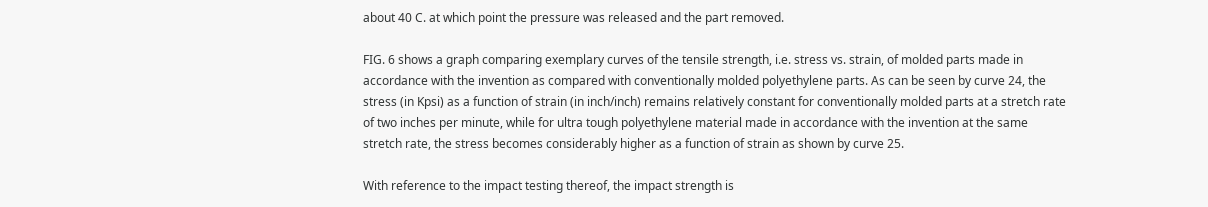about 40 C. at which point the pressure was released and the part removed.

FIG. 6 shows a graph comparing exemplary curves of the tensile strength, i.e. stress vs. strain, of molded parts made in accordance with the invention as compared with conventionally molded polyethylene parts. As can be seen by curve 24, the stress (in Kpsi) as a function of strain (in inch/inch) remains relatively constant for conventionally molded parts at a stretch rate of two inches per minute, while for ultra tough polyethylene material made in accordance with the invention at the same stretch rate, the stress becomes considerably higher as a function of strain as shown by curve 25.

With reference to the impact testing thereof, the impact strength is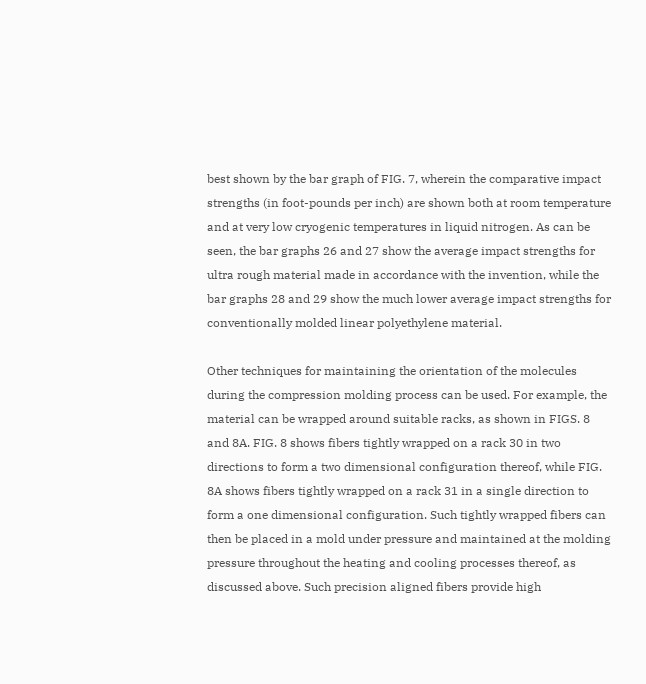best shown by the bar graph of FIG. 7, wherein the comparative impact strengths (in foot-pounds per inch) are shown both at room temperature and at very low cryogenic temperatures in liquid nitrogen. As can be seen, the bar graphs 26 and 27 show the average impact strengths for ultra rough material made in accordance with the invention, while the bar graphs 28 and 29 show the much lower average impact strengths for conventionally molded linear polyethylene material.

Other techniques for maintaining the orientation of the molecules during the compression molding process can be used. For example, the material can be wrapped around suitable racks, as shown in FIGS. 8 and 8A. FIG. 8 shows fibers tightly wrapped on a rack 30 in two directions to form a two dimensional configuration thereof, while FIG. 8A shows fibers tightly wrapped on a rack 31 in a single direction to form a one dimensional configuration. Such tightly wrapped fibers can then be placed in a mold under pressure and maintained at the molding pressure throughout the heating and cooling processes thereof, as discussed above. Such precision aligned fibers provide high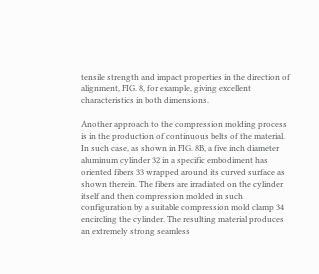tensile strength and impact properties in the direction of alignment, FIG. 8, for example, giving excellent characteristics in both dimensions.

Another approach to the compression molding process is in the production of continuous belts of the material. In such case, as shown in FIG. 8B, a five inch diameter aluminum cylinder 32 in a specific embodiment has oriented fibers 33 wrapped around its curved surface as shown therein. The fibers are irradiated on the cylinder itself and then compression molded in such configuration by a suitable compression mold clamp 34 encircling the cylinder. The resulting material produces an extremely strong seamless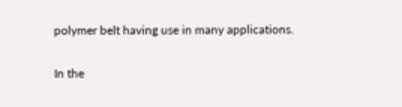polymer belt having use in many applications.

In the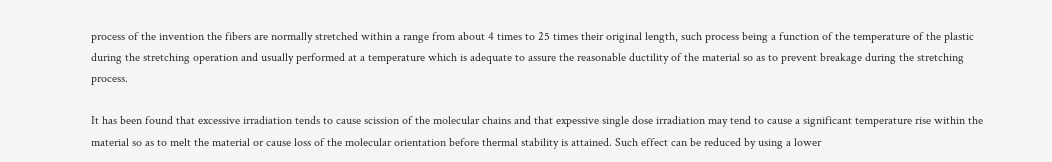process of the invention the fibers are normally stretched within a range from about 4 times to 25 times their original length, such process being a function of the temperature of the plastic during the stretching operation and usually performed at a temperature which is adequate to assure the reasonable ductility of the material so as to prevent breakage during the stretching process.

It has been found that excessive irradiation tends to cause scission of the molecular chains and that expessive single dose irradiation may tend to cause a significant temperature rise within the material so as to melt the material or cause loss of the molecular orientation before thermal stability is attained. Such effect can be reduced by using a lower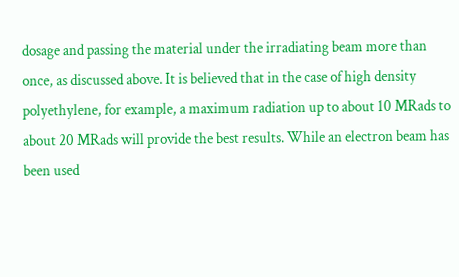dosage and passing the material under the irradiating beam more than once, as discussed above. It is believed that in the case of high density polyethylene, for example, a maximum radiation up to about 10 MRads to about 20 MRads will provide the best results. While an electron beam has been used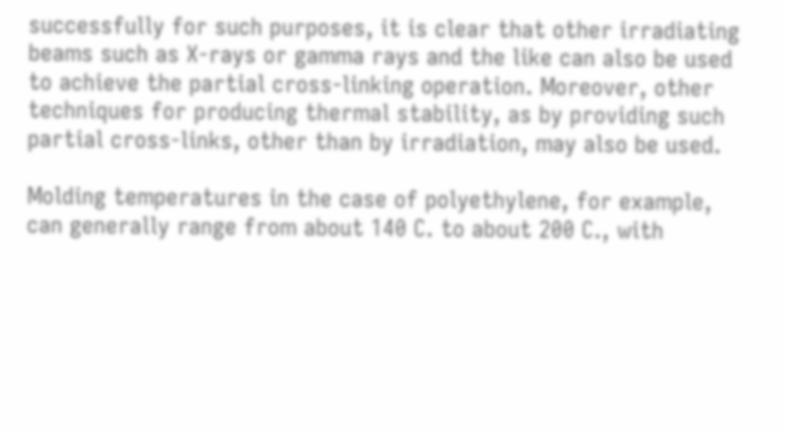successfully for such purposes, it is clear that other irradiating beams such as X-rays or gamma rays and the like can also be used to achieve the partial cross-linking operation. Moreover, other techniques for producing thermal stability, as by providing such partial cross-links, other than by irradiation, may also be used.

Molding temperatures in the case of polyethylene, for example, can generally range from about 140 C. to about 200 C., with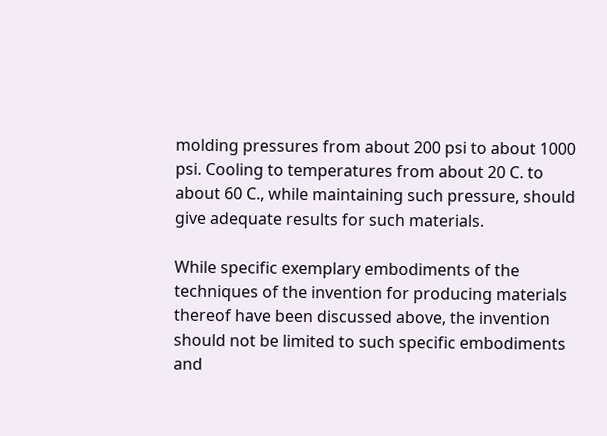molding pressures from about 200 psi to about 1000 psi. Cooling to temperatures from about 20 C. to about 60 C., while maintaining such pressure, should give adequate results for such materials.

While specific exemplary embodiments of the techniques of the invention for producing materials thereof have been discussed above, the invention should not be limited to such specific embodiments and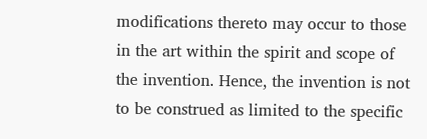modifications thereto may occur to those in the art within the spirit and scope of the invention. Hence, the invention is not to be construed as limited to the specific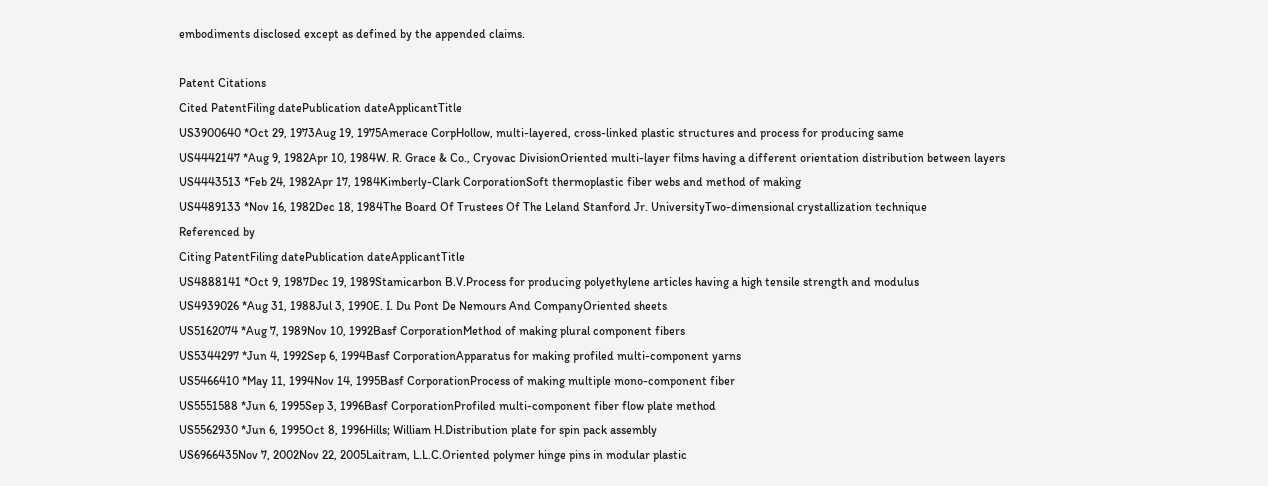embodiments disclosed except as defined by the appended claims.

Patent Citations
Cited PatentFiling datePublication dateApplicantTitle
US3900640 *Oct 29, 1973Aug 19, 1975Amerace CorpHollow, multi-layered, cross-linked plastic structures and process for producing same
US4442147 *Aug 9, 1982Apr 10, 1984W. R. Grace & Co., Cryovac DivisionOriented multi-layer films having a different orientation distribution between layers
US4443513 *Feb 24, 1982Apr 17, 1984Kimberly-Clark CorporationSoft thermoplastic fiber webs and method of making
US4489133 *Nov 16, 1982Dec 18, 1984The Board Of Trustees Of The Leland Stanford Jr. UniversityTwo-dimensional crystallization technique
Referenced by
Citing PatentFiling datePublication dateApplicantTitle
US4888141 *Oct 9, 1987Dec 19, 1989Stamicarbon B.V.Process for producing polyethylene articles having a high tensile strength and modulus
US4939026 *Aug 31, 1988Jul 3, 1990E. I. Du Pont De Nemours And CompanyOriented sheets
US5162074 *Aug 7, 1989Nov 10, 1992Basf CorporationMethod of making plural component fibers
US5344297 *Jun 4, 1992Sep 6, 1994Basf CorporationApparatus for making profiled multi-component yarns
US5466410 *May 11, 1994Nov 14, 1995Basf CorporationProcess of making multiple mono-component fiber
US5551588 *Jun 6, 1995Sep 3, 1996Basf CorporationProfiled multi-component fiber flow plate method
US5562930 *Jun 6, 1995Oct 8, 1996Hills; William H.Distribution plate for spin pack assembly
US6966435Nov 7, 2002Nov 22, 2005Laitram, L.L.C.Oriented polymer hinge pins in modular plastic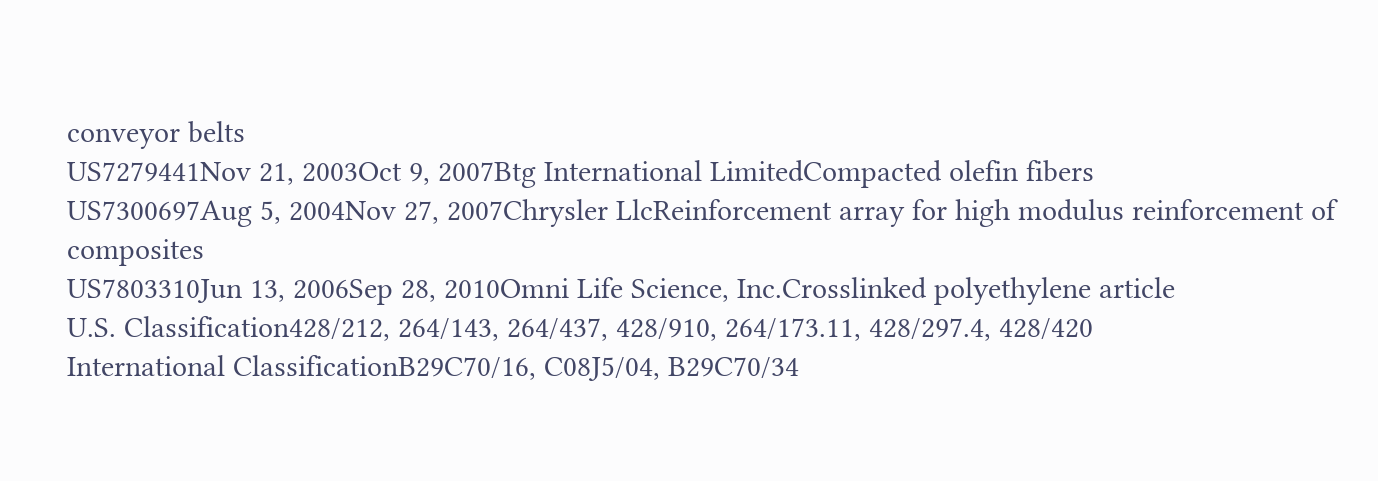conveyor belts
US7279441Nov 21, 2003Oct 9, 2007Btg International LimitedCompacted olefin fibers
US7300697Aug 5, 2004Nov 27, 2007Chrysler LlcReinforcement array for high modulus reinforcement of composites
US7803310Jun 13, 2006Sep 28, 2010Omni Life Science, Inc.Crosslinked polyethylene article
U.S. Classification428/212, 264/143, 264/437, 428/910, 264/173.11, 428/297.4, 428/420
International ClassificationB29C70/16, C08J5/04, B29C70/34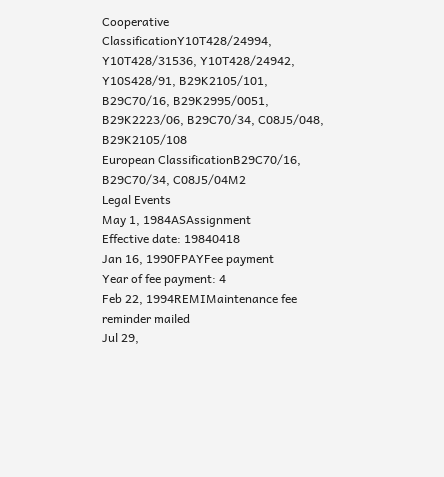Cooperative ClassificationY10T428/24994, Y10T428/31536, Y10T428/24942, Y10S428/91, B29K2105/101, B29C70/16, B29K2995/0051, B29K2223/06, B29C70/34, C08J5/048, B29K2105/108
European ClassificationB29C70/16, B29C70/34, C08J5/04M2
Legal Events
May 1, 1984ASAssignment
Effective date: 19840418
Jan 16, 1990FPAYFee payment
Year of fee payment: 4
Feb 22, 1994REMIMaintenance fee reminder mailed
Jul 29,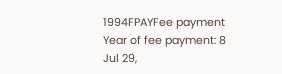1994FPAYFee payment
Year of fee payment: 8
Jul 29,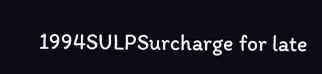1994SULPSurcharge for late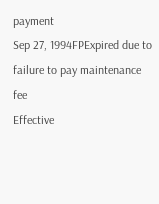payment
Sep 27, 1994FPExpired due to failure to pay maintenance fee
Effective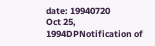date: 19940720
Oct 25, 1994DPNotification of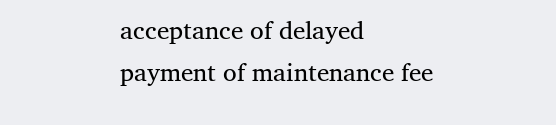acceptance of delayed payment of maintenance fee